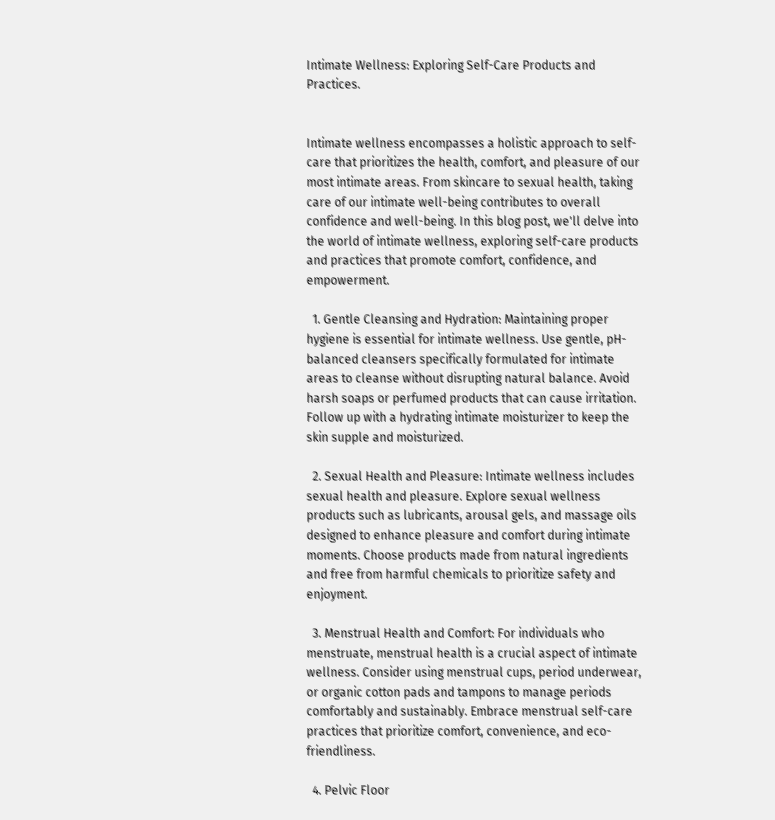Intimate Wellness: Exploring Self-Care Products and Practices.


Intimate wellness encompasses a holistic approach to self-care that prioritizes the health, comfort, and pleasure of our most intimate areas. From skincare to sexual health, taking care of our intimate well-being contributes to overall confidence and well-being. In this blog post, we'll delve into the world of intimate wellness, exploring self-care products and practices that promote comfort, confidence, and empowerment.

  1. Gentle Cleansing and Hydration: Maintaining proper hygiene is essential for intimate wellness. Use gentle, pH-balanced cleansers specifically formulated for intimate areas to cleanse without disrupting natural balance. Avoid harsh soaps or perfumed products that can cause irritation. Follow up with a hydrating intimate moisturizer to keep the skin supple and moisturized.

  2. Sexual Health and Pleasure: Intimate wellness includes sexual health and pleasure. Explore sexual wellness products such as lubricants, arousal gels, and massage oils designed to enhance pleasure and comfort during intimate moments. Choose products made from natural ingredients and free from harmful chemicals to prioritize safety and enjoyment.

  3. Menstrual Health and Comfort: For individuals who menstruate, menstrual health is a crucial aspect of intimate wellness. Consider using menstrual cups, period underwear, or organic cotton pads and tampons to manage periods comfortably and sustainably. Embrace menstrual self-care practices that prioritize comfort, convenience, and eco-friendliness.

  4. Pelvic Floor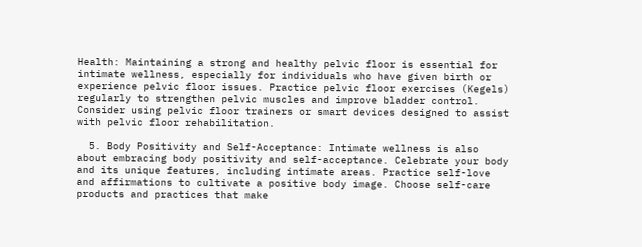Health: Maintaining a strong and healthy pelvic floor is essential for intimate wellness, especially for individuals who have given birth or experience pelvic floor issues. Practice pelvic floor exercises (Kegels) regularly to strengthen pelvic muscles and improve bladder control. Consider using pelvic floor trainers or smart devices designed to assist with pelvic floor rehabilitation.

  5. Body Positivity and Self-Acceptance: Intimate wellness is also about embracing body positivity and self-acceptance. Celebrate your body and its unique features, including intimate areas. Practice self-love and affirmations to cultivate a positive body image. Choose self-care products and practices that make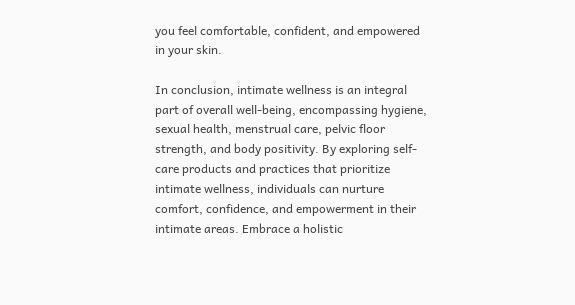you feel comfortable, confident, and empowered in your skin.

In conclusion, intimate wellness is an integral part of overall well-being, encompassing hygiene, sexual health, menstrual care, pelvic floor strength, and body positivity. By exploring self-care products and practices that prioritize intimate wellness, individuals can nurture comfort, confidence, and empowerment in their intimate areas. Embrace a holistic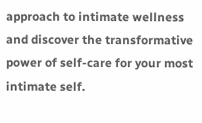approach to intimate wellness and discover the transformative power of self-care for your most intimate self.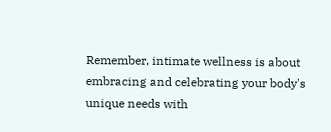Remember, intimate wellness is about embracing and celebrating your body's unique needs with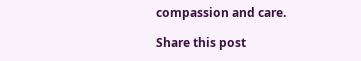compassion and care.

Share this post